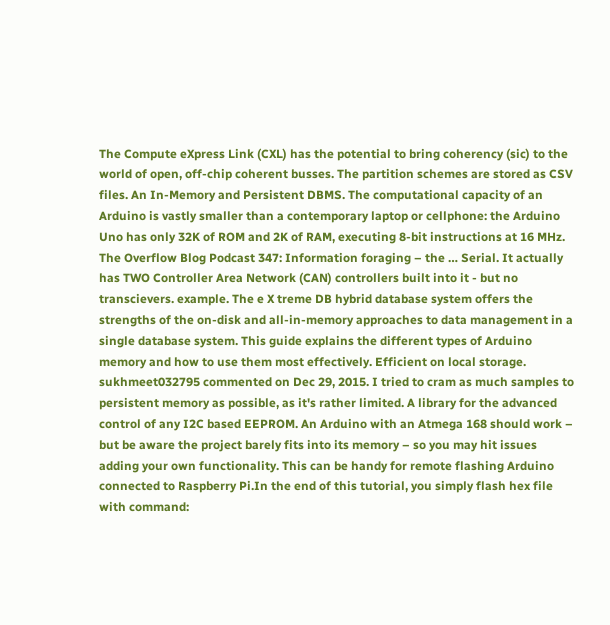The Compute eXpress Link (CXL) has the potential to bring coherency (sic) to the world of open, off-chip coherent busses. The partition schemes are stored as CSV files. An In-Memory and Persistent DBMS. The computational capacity of an Arduino is vastly smaller than a contemporary laptop or cellphone: the Arduino Uno has only 32K of ROM and 2K of RAM, executing 8-bit instructions at 16 MHz. The Overflow Blog Podcast 347: Information foraging – the … Serial. It actually has TWO Controller Area Network (CAN) controllers built into it - but no transcievers. example. The e X treme DB hybrid database system offers the strengths of the on-disk and all-in-memory approaches to data management in a single database system. This guide explains the different types of Arduino memory and how to use them most effectively. Efficient on local storage. sukhmeet032795 commented on Dec 29, 2015. I tried to cram as much samples to persistent memory as possible, as it's rather limited. A library for the advanced control of any I2C based EEPROM. An Arduino with an Atmega 168 should work – but be aware the project barely fits into its memory – so you may hit issues adding your own functionality. This can be handy for remote flashing Arduino connected to Raspberry Pi.In the end of this tutorial, you simply flash hex file with command: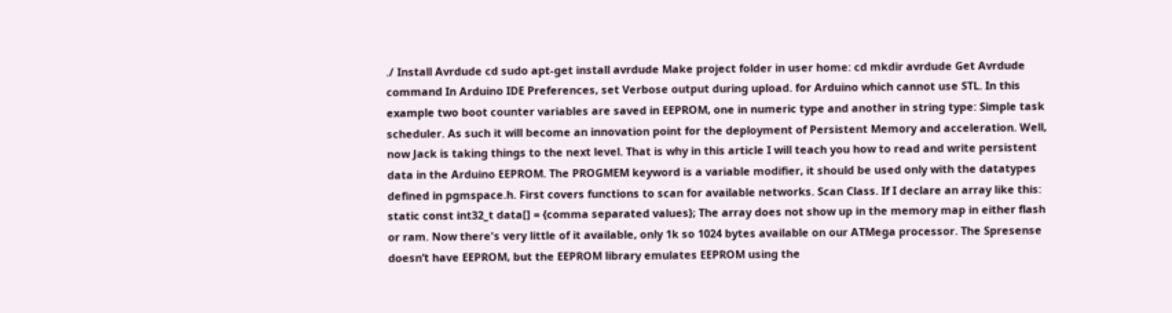./ Install Avrdude cd sudo apt-get install avrdude Make project folder in user home: cd mkdir avrdude Get Avrdude command In Arduino IDE Preferences, set Verbose output during upload. for Arduino which cannot use STL. In this example two boot counter variables are saved in EEPROM, one in numeric type and another in string type: Simple task scheduler. As such it will become an innovation point for the deployment of Persistent Memory and acceleration. Well, now Jack is taking things to the next level. That is why in this article I will teach you how to read and write persistent data in the Arduino EEPROM. The PROGMEM keyword is a variable modifier, it should be used only with the datatypes defined in pgmspace.h. First covers functions to scan for available networks. Scan Class. If I declare an array like this: static const int32_t data[] = {comma separated values}; The array does not show up in the memory map in either flash or ram. Now there's very little of it available, only 1k so 1024 bytes available on our ATMega processor. The Spresense doesn’t have EEPROM, but the EEPROM library emulates EEPROM using the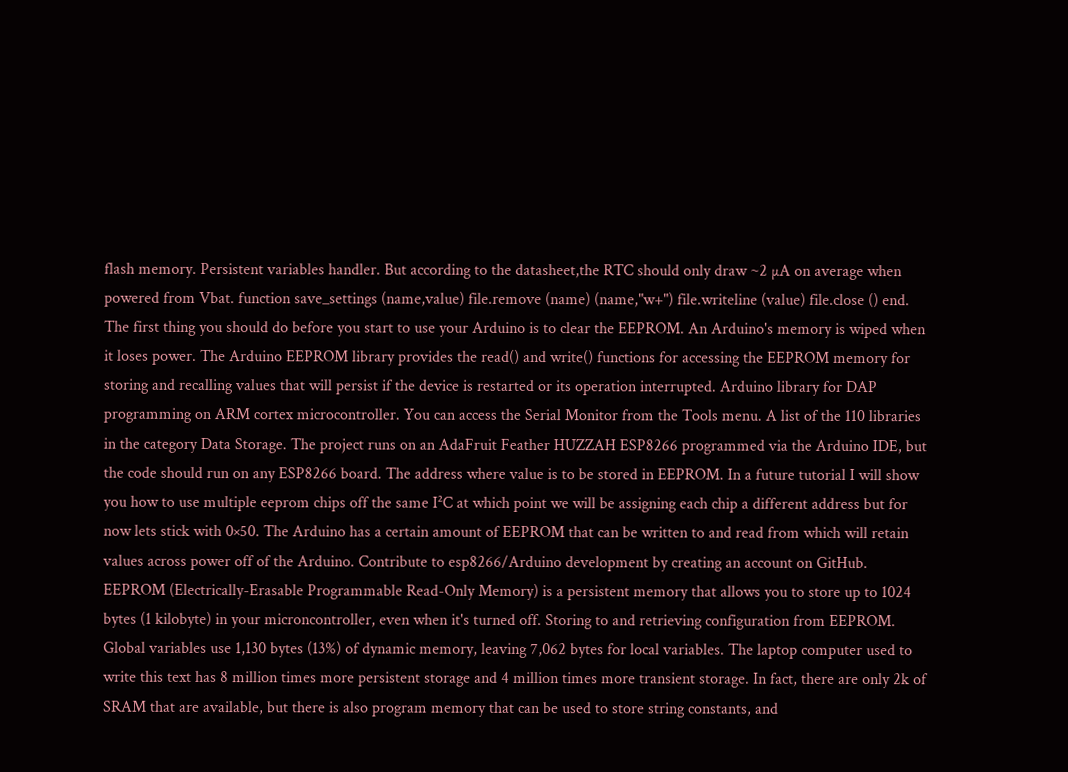flash memory. Persistent variables handler. But according to the datasheet,the RTC should only draw ~2 µA on average when powered from Vbat. function save_settings (name,value) file.remove (name) (name,"w+") file.writeline (value) file.close () end. The first thing you should do before you start to use your Arduino is to clear the EEPROM. An Arduino's memory is wiped when it loses power. The Arduino EEPROM library provides the read() and write() functions for accessing the EEPROM memory for storing and recalling values that will persist if the device is restarted or its operation interrupted. Arduino library for DAP programming on ARM cortex microcontroller. You can access the Serial Monitor from the Tools menu. A list of the 110 libraries in the category Data Storage. The project runs on an AdaFruit Feather HUZZAH ESP8266 programmed via the Arduino IDE, but the code should run on any ESP8266 board. The address where value is to be stored in EEPROM. In a future tutorial I will show you how to use multiple eeprom chips off the same I²C at which point we will be assigning each chip a different address but for now lets stick with 0×50. The Arduino has a certain amount of EEPROM that can be written to and read from which will retain values across power off of the Arduino. Contribute to esp8266/Arduino development by creating an account on GitHub. EEPROM (Electrically-Erasable Programmable Read-Only Memory) is a persistent memory that allows you to store up to 1024 bytes (1 kilobyte) in your microncontroller, even when it's turned off. Storing to and retrieving configuration from EEPROM. Global variables use 1,130 bytes (13%) of dynamic memory, leaving 7,062 bytes for local variables. The laptop computer used to write this text has 8 million times more persistent storage and 4 million times more transient storage. In fact, there are only 2k of SRAM that are available, but there is also program memory that can be used to store string constants, and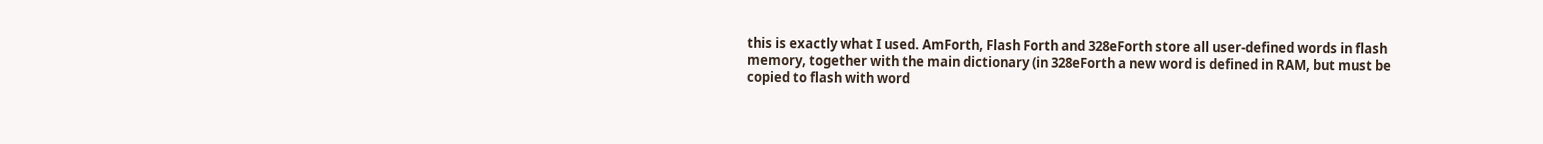this is exactly what I used. AmForth, Flash Forth and 328eForth store all user-defined words in flash memory, together with the main dictionary (in 328eForth a new word is defined in RAM, but must be copied to flash with word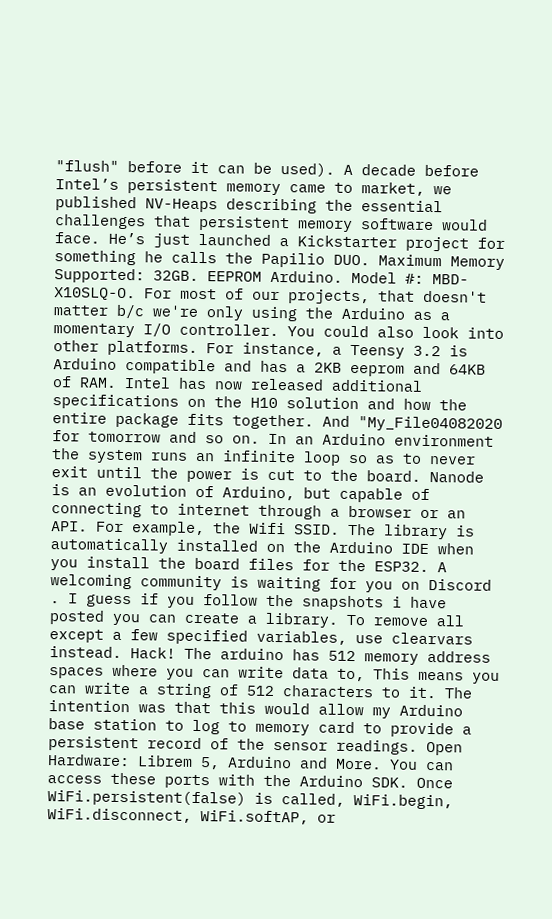"flush" before it can be used). A decade before Intel’s persistent memory came to market, we published NV-Heaps describing the essential challenges that persistent memory software would face. He’s just launched a Kickstarter project for something he calls the Papilio DUO. Maximum Memory Supported: 32GB. EEPROM Arduino. Model #: MBD-X10SLQ-O. For most of our projects, that doesn't matter b/c we're only using the Arduino as a momentary I/O controller. You could also look into other platforms. For instance, a Teensy 3.2 is Arduino compatible and has a 2KB eeprom and 64KB of RAM. Intel has now released additional specifications on the H10 solution and how the entire package fits together. And "My_File04082020 for tomorrow and so on. In an Arduino environment the system runs an infinite loop so as to never exit until the power is cut to the board. Nanode is an evolution of Arduino, but capable of connecting to internet through a browser or an API. For example, the Wifi SSID. The library is automatically installed on the Arduino IDE when you install the board files for the ESP32. A welcoming community is waiting for you on Discord . I guess if you follow the snapshots i have posted you can create a library. To remove all except a few specified variables, use clearvars instead. Hack! The arduino has 512 memory address spaces where you can write data to, This means you can write a string of 512 characters to it. The intention was that this would allow my Arduino base station to log to memory card to provide a persistent record of the sensor readings. Open Hardware: Librem 5, Arduino and More. You can access these ports with the Arduino SDK. Once WiFi.persistent(false) is called, WiFi.begin, WiFi.disconnect, WiFi.softAP, or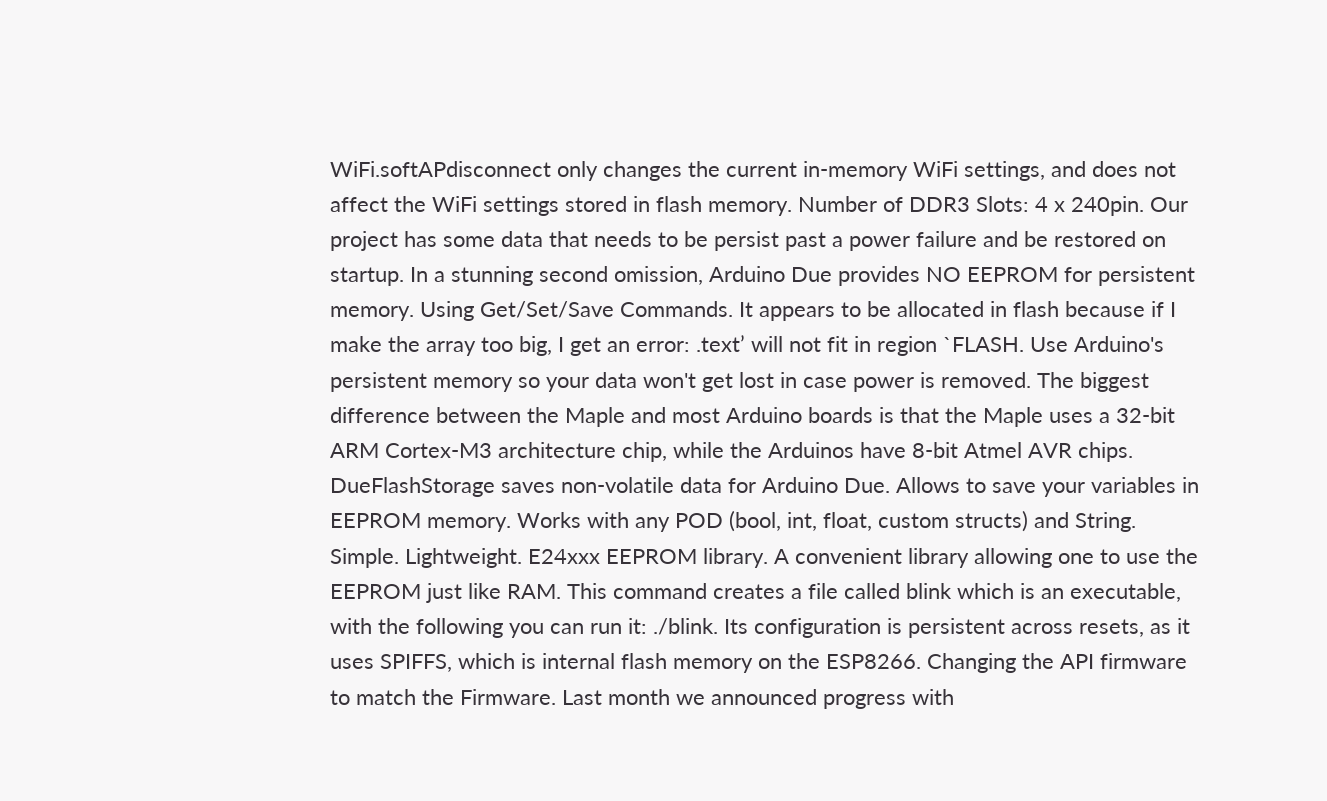WiFi.softAPdisconnect only changes the current in-memory WiFi settings, and does not affect the WiFi settings stored in flash memory. Number of DDR3 Slots: 4 x 240pin. Our project has some data that needs to be persist past a power failure and be restored on startup. In a stunning second omission, Arduino Due provides NO EEPROM for persistent memory. Using Get/Set/Save Commands. It appears to be allocated in flash because if I make the array too big, I get an error: .text’ will not fit in region `FLASH. Use Arduino's persistent memory so your data won't get lost in case power is removed. The biggest difference between the Maple and most Arduino boards is that the Maple uses a 32-bit ARM Cortex-M3 architecture chip, while the Arduinos have 8-bit Atmel AVR chips. DueFlashStorage saves non-volatile data for Arduino Due. Allows to save your variables in EEPROM memory. Works with any POD (bool, int, float, custom structs) and String. Simple. Lightweight. E24xxx EEPROM library. A convenient library allowing one to use the EEPROM just like RAM. This command creates a file called blink which is an executable, with the following you can run it: ./blink. Its configuration is persistent across resets, as it uses SPIFFS, which is internal flash memory on the ESP8266. Changing the API firmware to match the Firmware. Last month we announced progress with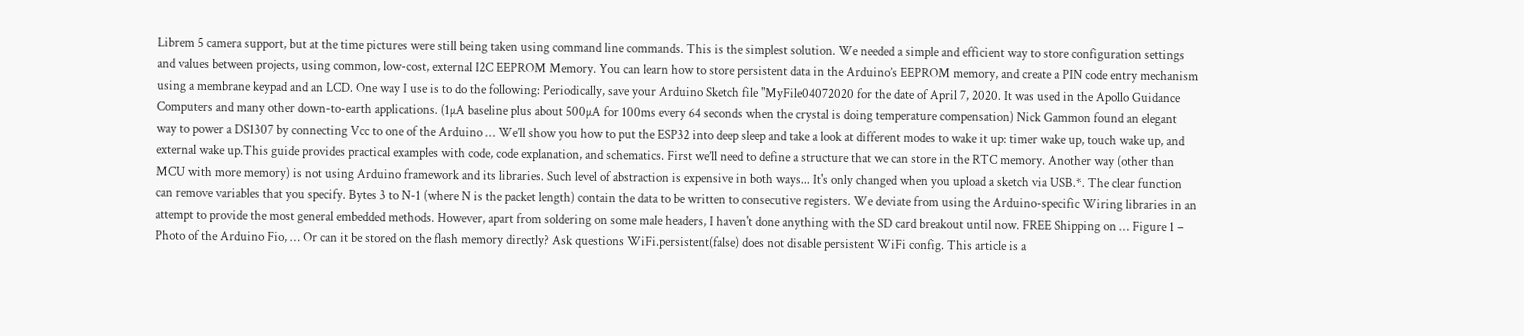Librem 5 camera support, but at the time pictures were still being taken using command line commands. This is the simplest solution. We needed a simple and efficient way to store configuration settings and values between projects, using common, low-cost, external I2C EEPROM Memory. You can learn how to store persistent data in the Arduino’s EEPROM memory, and create a PIN code entry mechanism using a membrane keypad and an LCD. One way I use is to do the following: Periodically, save your Arduino Sketch file "MyFile04072020 for the date of April 7, 2020. It was used in the Apollo Guidance Computers and many other down-to-earth applications. (1µA baseline plus about 500µA for 100ms every 64 seconds when the crystal is doing temperature compensation) Nick Gammon found an elegant way to power a DS1307 by connecting Vcc to one of the Arduino … We’ll show you how to put the ESP32 into deep sleep and take a look at different modes to wake it up: timer wake up, touch wake up, and external wake up.This guide provides practical examples with code, code explanation, and schematics. First we’ll need to define a structure that we can store in the RTC memory. Another way (other than MCU with more memory) is not using Arduino framework and its libraries. Such level of abstraction is expensive in both ways... It's only changed when you upload a sketch via USB.*. The clear function can remove variables that you specify. Bytes 3 to N-1 (where N is the packet length) contain the data to be written to consecutive registers. We deviate from using the Arduino-specific Wiring libraries in an attempt to provide the most general embedded methods. However, apart from soldering on some male headers, I haven't done anything with the SD card breakout until now. FREE Shipping on … Figure 1 – Photo of the Arduino Fio, … Or can it be stored on the flash memory directly? Ask questions WiFi.persistent(false) does not disable persistent WiFi config. This article is a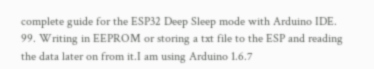complete guide for the ESP32 Deep Sleep mode with Arduino IDE. 99. Writing in EEPROM or storing a txt file to the ESP and reading the data later on from it.I am using Arduino 1.6.7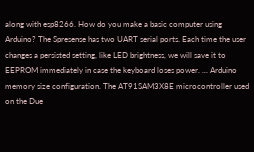along with esp8266. How do you make a basic computer using Arduino? The Spresense has two UART serial ports. Each time the user changes a persisted setting, like LED brightness, we will save it to EEPROM immediately in case the keyboard loses power. ... Arduino memory size configuration. The AT91SAM3X8E microcontroller used on the Due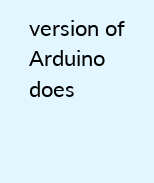version of Arduino does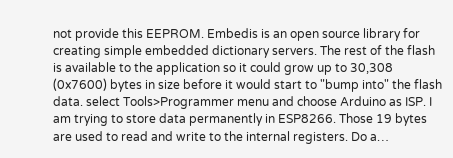not provide this EEPROM. Embedis is an open source library for creating simple embedded dictionary servers. The rest of the flash is available to the application so it could grow up to 30,308 (0x7600) bytes in size before it would start to "bump into" the flash data. select Tools>Programmer menu and choose Arduino as ISP. I am trying to store data permanently in ESP8266. Those 19 bytes are used to read and write to the internal registers. Do a…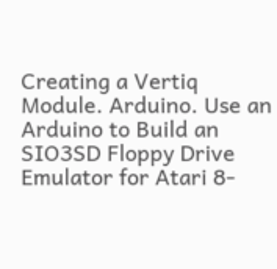Creating a Vertiq Module. Arduino. Use an Arduino to Build an SIO3SD Floppy Drive Emulator for Atari 8-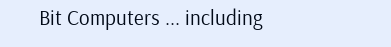Bit Computers ... including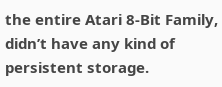the entire Atari 8-Bit Family, didn’t have any kind of persistent storage.